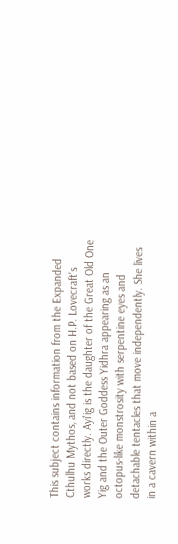This subject contains information from the Expanded Cthulhu Mythos, and not based on H.P. Lovecraft's works directly. Ayi'ig is the daughter of the Great Old One Yig and the Outer Goddess Yidhra appearing as an octopus-like monstrosity with serpentine eyes and detachable tentacles that move independently. She lives in a cavern within a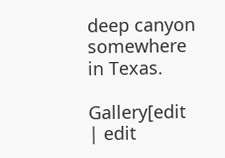deep canyon somewhere in Texas.

Gallery[edit | edit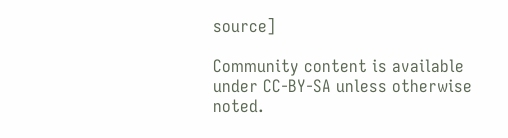source]

Community content is available under CC-BY-SA unless otherwise noted.